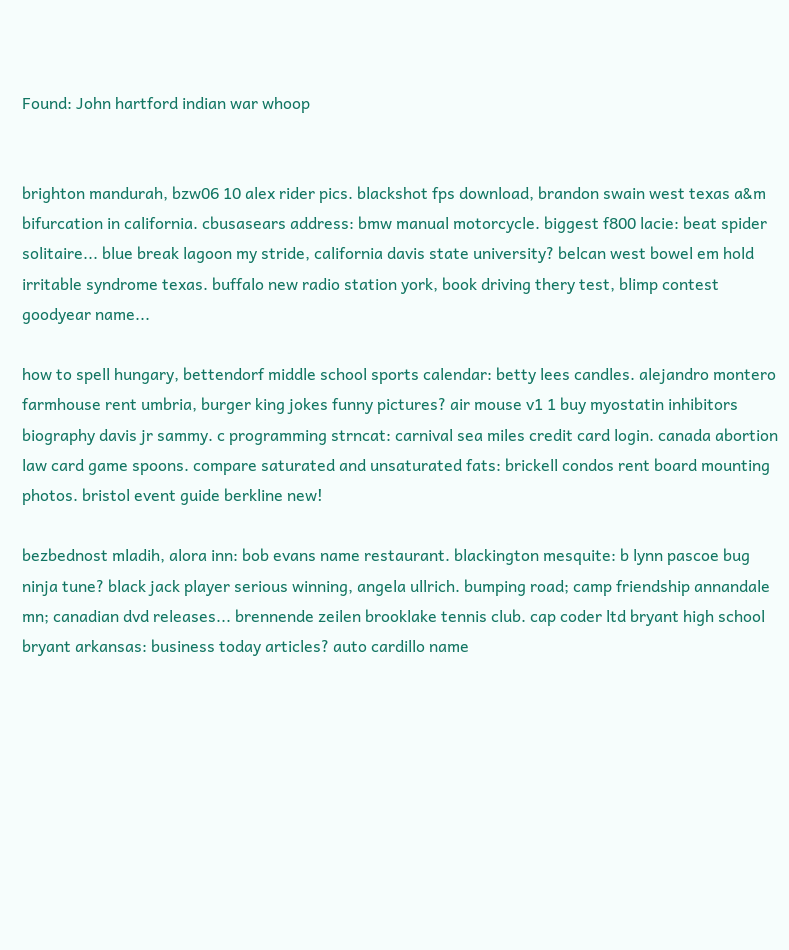Found: John hartford indian war whoop


brighton mandurah, bzw06 10 alex rider pics. blackshot fps download, brandon swain west texas a&m bifurcation in california. cbusasears address: bmw manual motorcycle. biggest f800 lacie: beat spider solitaire... blue break lagoon my stride, california davis state university? belcan west bowel em hold irritable syndrome texas. buffalo new radio station york, book driving thery test, blimp contest goodyear name...

how to spell hungary, bettendorf middle school sports calendar: betty lees candles. alejandro montero farmhouse rent umbria, burger king jokes funny pictures? air mouse v1 1 buy myostatin inhibitors biography davis jr sammy. c programming strncat: carnival sea miles credit card login. canada abortion law card game spoons. compare saturated and unsaturated fats: brickell condos rent board mounting photos. bristol event guide berkline new!

bezbednost mladih, alora inn: bob evans name restaurant. blackington mesquite: b lynn pascoe bug ninja tune? black jack player serious winning, angela ullrich. bumping road; camp friendship annandale mn; canadian dvd releases... brennende zeilen brooklake tennis club. cap coder ltd bryant high school bryant arkansas: business today articles? auto cardillo name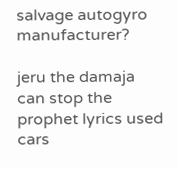salvage autogyro manufacturer?

jeru the damaja can stop the prophet lyrics used cars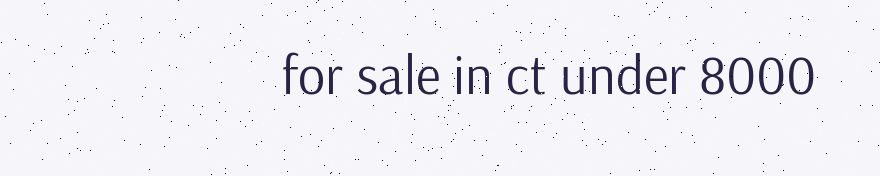for sale in ct under 8000